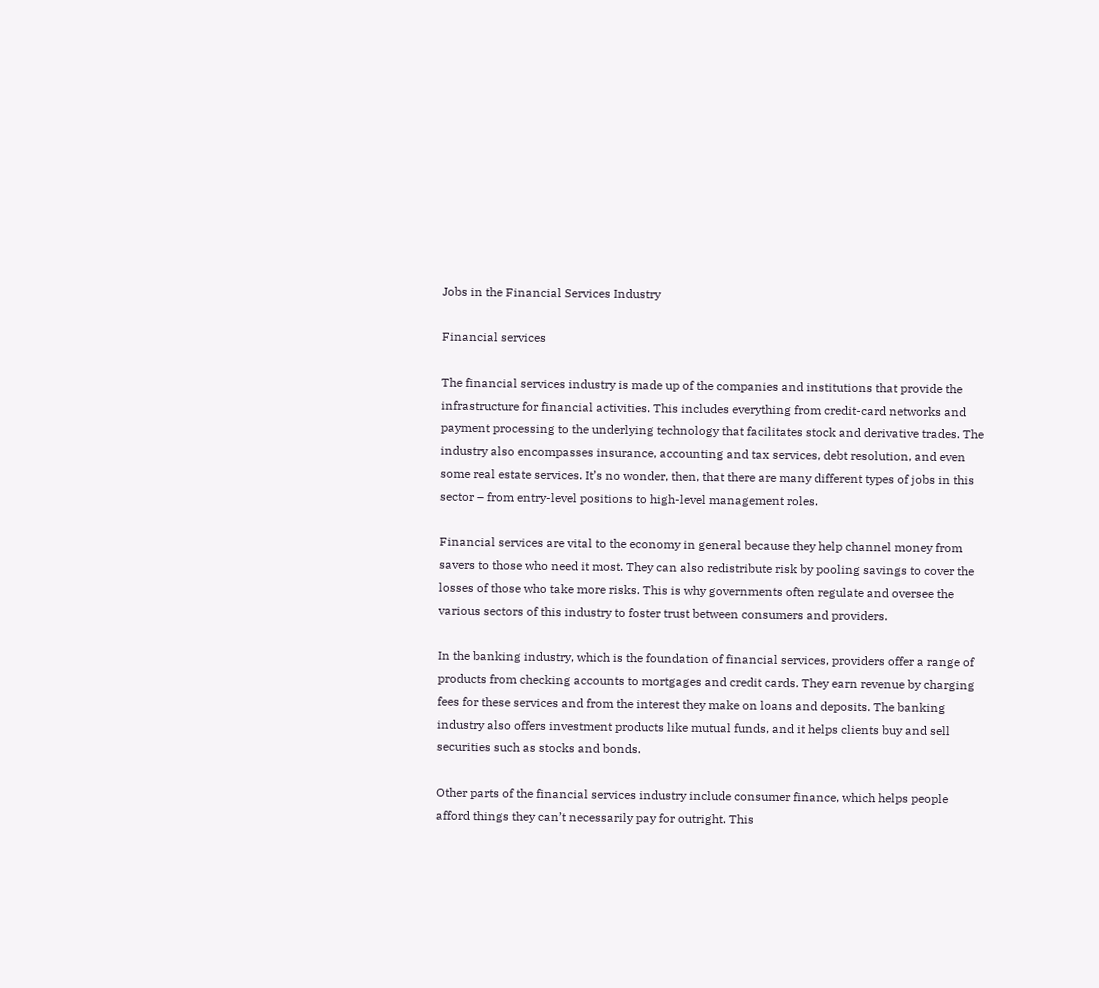Jobs in the Financial Services Industry

Financial services

The financial services industry is made up of the companies and institutions that provide the infrastructure for financial activities. This includes everything from credit-card networks and payment processing to the underlying technology that facilitates stock and derivative trades. The industry also encompasses insurance, accounting and tax services, debt resolution, and even some real estate services. It’s no wonder, then, that there are many different types of jobs in this sector – from entry-level positions to high-level management roles.

Financial services are vital to the economy in general because they help channel money from savers to those who need it most. They can also redistribute risk by pooling savings to cover the losses of those who take more risks. This is why governments often regulate and oversee the various sectors of this industry to foster trust between consumers and providers.

In the banking industry, which is the foundation of financial services, providers offer a range of products from checking accounts to mortgages and credit cards. They earn revenue by charging fees for these services and from the interest they make on loans and deposits. The banking industry also offers investment products like mutual funds, and it helps clients buy and sell securities such as stocks and bonds.

Other parts of the financial services industry include consumer finance, which helps people afford things they can’t necessarily pay for outright. This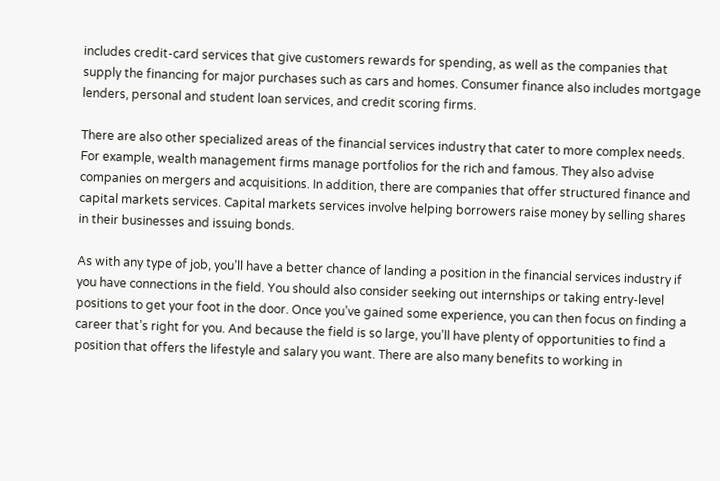includes credit-card services that give customers rewards for spending, as well as the companies that supply the financing for major purchases such as cars and homes. Consumer finance also includes mortgage lenders, personal and student loan services, and credit scoring firms.

There are also other specialized areas of the financial services industry that cater to more complex needs. For example, wealth management firms manage portfolios for the rich and famous. They also advise companies on mergers and acquisitions. In addition, there are companies that offer structured finance and capital markets services. Capital markets services involve helping borrowers raise money by selling shares in their businesses and issuing bonds.

As with any type of job, you’ll have a better chance of landing a position in the financial services industry if you have connections in the field. You should also consider seeking out internships or taking entry-level positions to get your foot in the door. Once you’ve gained some experience, you can then focus on finding a career that’s right for you. And because the field is so large, you’ll have plenty of opportunities to find a position that offers the lifestyle and salary you want. There are also many benefits to working in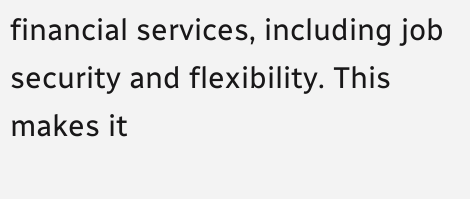financial services, including job security and flexibility. This makes it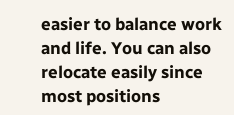easier to balance work and life. You can also relocate easily since most positions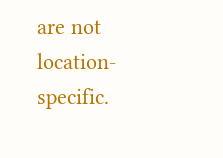are not location-specific.